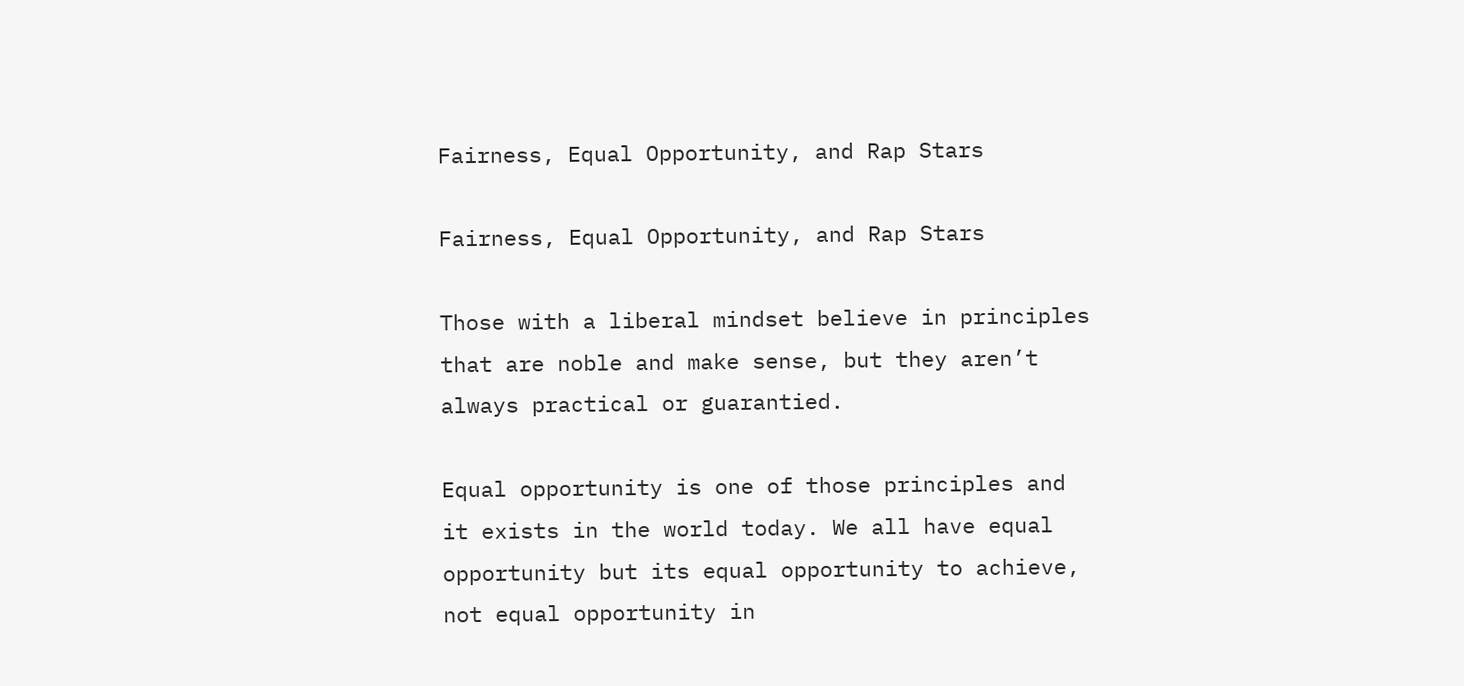Fairness, Equal Opportunity, and Rap Stars

Fairness, Equal Opportunity, and Rap Stars

Those with a liberal mindset believe in principles that are noble and make sense, but they aren’t always practical or guarantied.

Equal opportunity is one of those principles and it exists in the world today. We all have equal opportunity but its equal opportunity to achieve, not equal opportunity in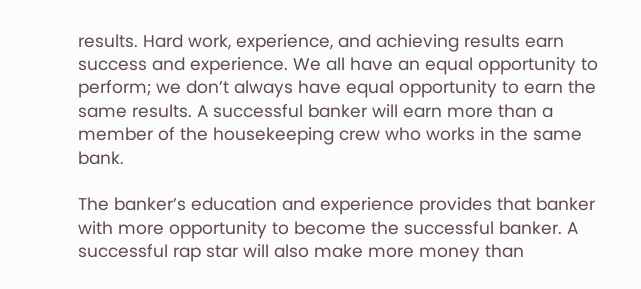results. Hard work, experience, and achieving results earn success and experience. We all have an equal opportunity to perform; we don’t always have equal opportunity to earn the same results. A successful banker will earn more than a member of the housekeeping crew who works in the same bank.

The banker’s education and experience provides that banker with more opportunity to become the successful banker. A successful rap star will also make more money than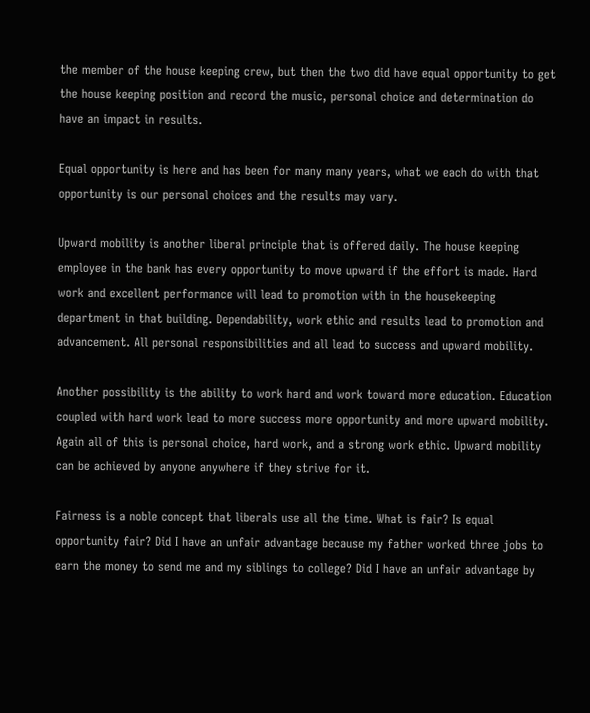the member of the house keeping crew, but then the two did have equal opportunity to get the house keeping position and record the music, personal choice and determination do have an impact in results.

Equal opportunity is here and has been for many many years, what we each do with that opportunity is our personal choices and the results may vary.

Upward mobility is another liberal principle that is offered daily. The house keeping employee in the bank has every opportunity to move upward if the effort is made. Hard work and excellent performance will lead to promotion with in the housekeeping department in that building. Dependability, work ethic and results lead to promotion and advancement. All personal responsibilities and all lead to success and upward mobility.

Another possibility is the ability to work hard and work toward more education. Education coupled with hard work lead to more success more opportunity and more upward mobility. Again all of this is personal choice, hard work, and a strong work ethic. Upward mobility can be achieved by anyone anywhere if they strive for it.

Fairness is a noble concept that liberals use all the time. What is fair? Is equal opportunity fair? Did I have an unfair advantage because my father worked three jobs to earn the money to send me and my siblings to college? Did I have an unfair advantage by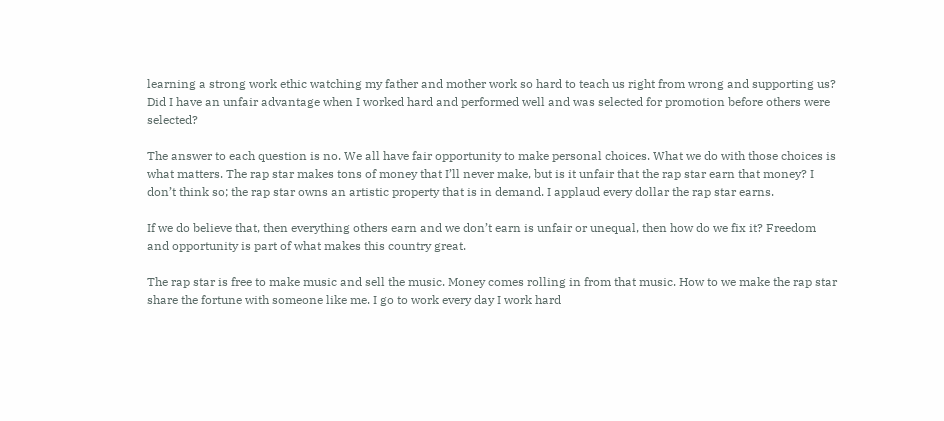learning a strong work ethic watching my father and mother work so hard to teach us right from wrong and supporting us? Did I have an unfair advantage when I worked hard and performed well and was selected for promotion before others were selected?

The answer to each question is no. We all have fair opportunity to make personal choices. What we do with those choices is what matters. The rap star makes tons of money that I’ll never make, but is it unfair that the rap star earn that money? I don’t think so; the rap star owns an artistic property that is in demand. I applaud every dollar the rap star earns.

If we do believe that, then everything others earn and we don’t earn is unfair or unequal, then how do we fix it? Freedom and opportunity is part of what makes this country great.

The rap star is free to make music and sell the music. Money comes rolling in from that music. How to we make the rap star share the fortune with someone like me. I go to work every day I work hard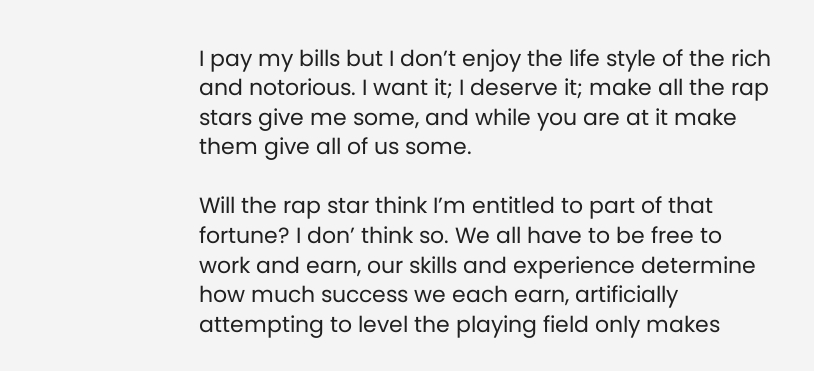I pay my bills but I don’t enjoy the life style of the rich and notorious. I want it; I deserve it; make all the rap stars give me some, and while you are at it make them give all of us some.

Will the rap star think I’m entitled to part of that fortune? I don’ think so. We all have to be free to work and earn, our skills and experience determine how much success we each earn, artificially attempting to level the playing field only makes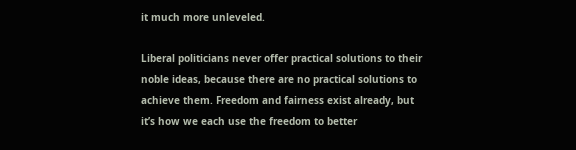it much more unleveled.

Liberal politicians never offer practical solutions to their noble ideas, because there are no practical solutions to achieve them. Freedom and fairness exist already, but it’s how we each use the freedom to better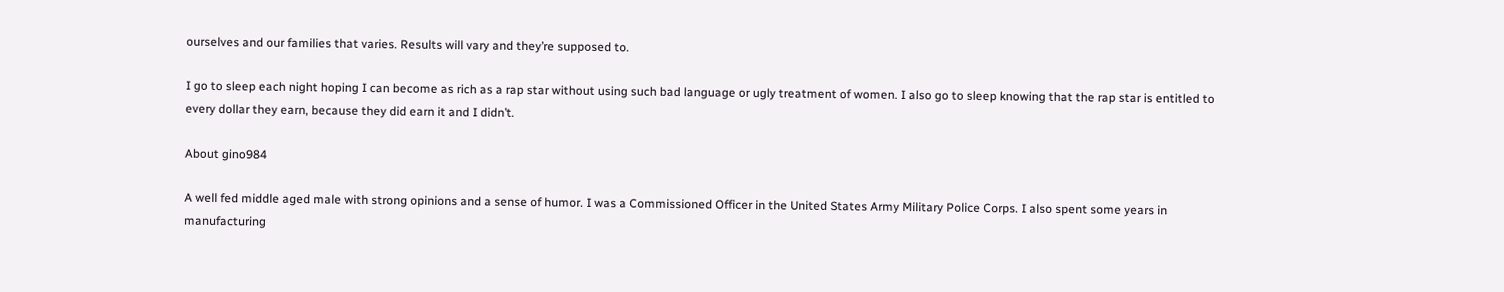ourselves and our families that varies. Results will vary and they’re supposed to.

I go to sleep each night hoping I can become as rich as a rap star without using such bad language or ugly treatment of women. I also go to sleep knowing that the rap star is entitled to every dollar they earn, because they did earn it and I didn’t.

About gino984

A well fed middle aged male with strong opinions and a sense of humor. I was a Commissioned Officer in the United States Army Military Police Corps. I also spent some years in manufacturing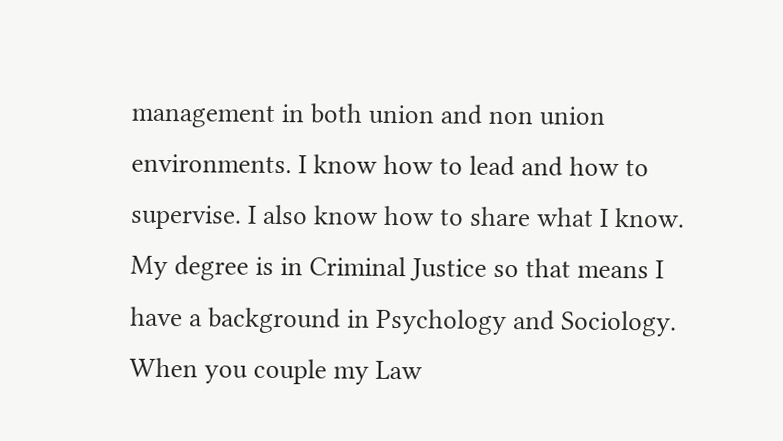management in both union and non union environments. I know how to lead and how to supervise. I also know how to share what I know. My degree is in Criminal Justice so that means I have a background in Psychology and Sociology. When you couple my Law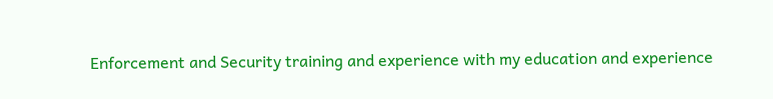Enforcement and Security training and experience with my education and experience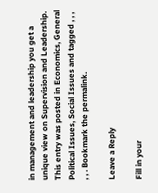in management and leadership you get a unique view on Supervision and Leadership.
This entry was posted in Economics, General Political Issues, Social Issues and tagged , , , , , . Bookmark the permalink.

Leave a Reply

Fill in your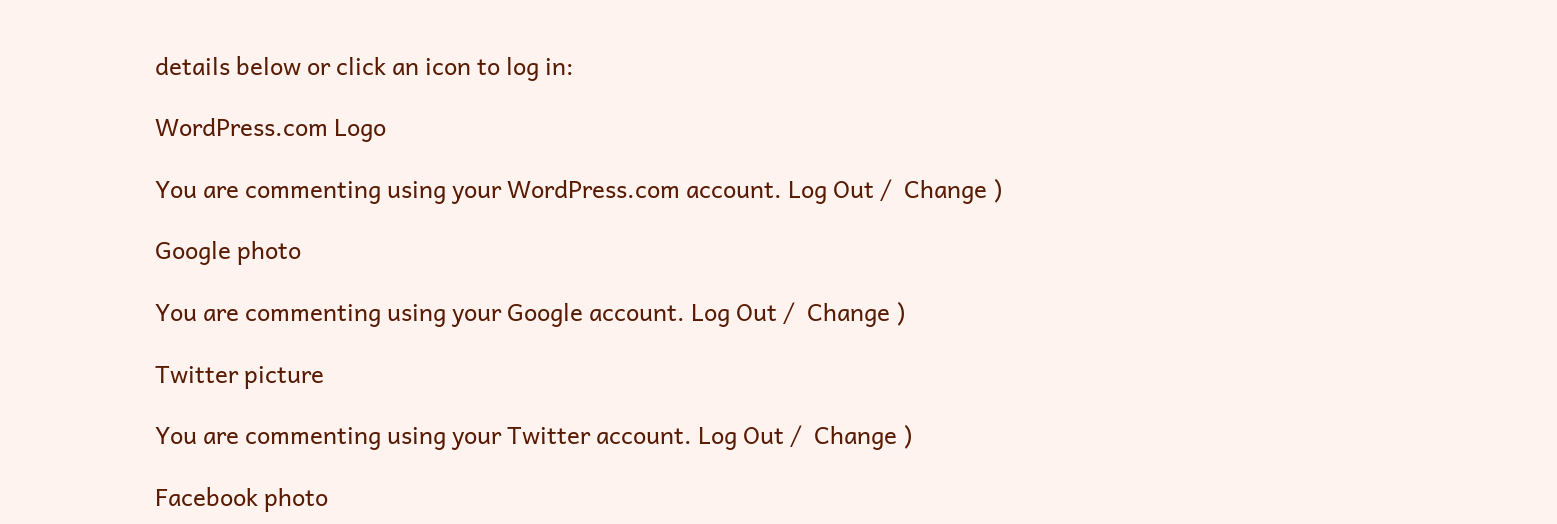details below or click an icon to log in:

WordPress.com Logo

You are commenting using your WordPress.com account. Log Out /  Change )

Google photo

You are commenting using your Google account. Log Out /  Change )

Twitter picture

You are commenting using your Twitter account. Log Out /  Change )

Facebook photo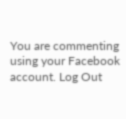You are commenting using your Facebook account. Log Out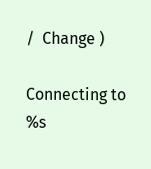/  Change )

Connecting to %s